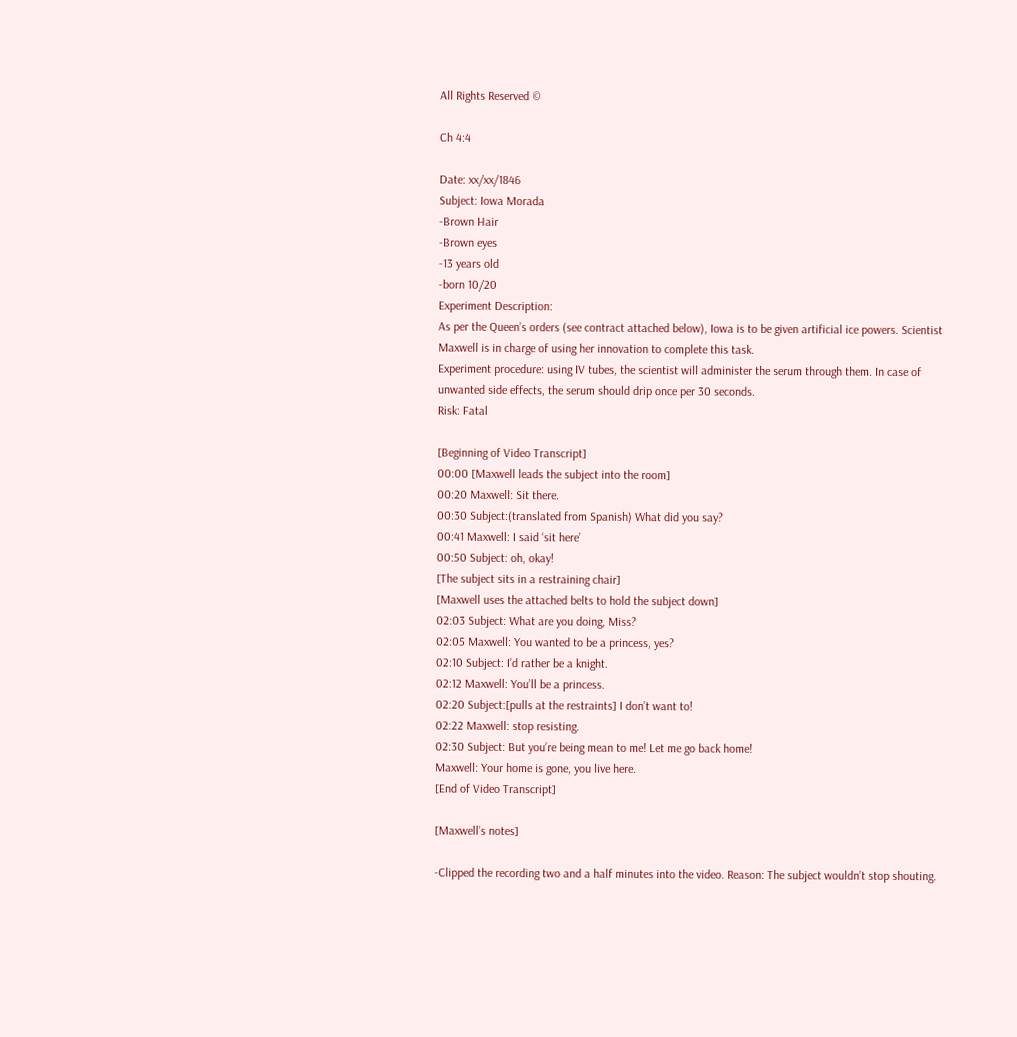All Rights Reserved ©

Ch 4:4

Date: xx/xx/1846
Subject: Iowa Morada
-Brown Hair
-Brown eyes
-13 years old
-born 10/20
Experiment Description:
As per the Queen’s orders (see contract attached below), Iowa is to be given artificial ice powers. Scientist Maxwell is in charge of using her innovation to complete this task.
Experiment procedure: using IV tubes, the scientist will administer the serum through them. In case of unwanted side effects, the serum should drip once per 30 seconds.
Risk: Fatal

[Beginning of Video Transcript]
00:00 [Maxwell leads the subject into the room]
00:20 Maxwell: Sit there.
00:30 Subject:(translated from Spanish) What did you say?
00:41 Maxwell: I said ‘sit here’
00:50 Subject: oh, okay!
[The subject sits in a restraining chair]
[Maxwell uses the attached belts to hold the subject down]
02:03 Subject: What are you doing, Miss?
02:05 Maxwell: You wanted to be a princess, yes?
02:10 Subject: I’d rather be a knight.
02:12 Maxwell: You’ll be a princess.
02:20 Subject:[pulls at the restraints] I don’t want to!
02:22 Maxwell: stop resisting.
02:30 Subject: But you’re being mean to me! Let me go back home!
Maxwell: Your home is gone, you live here.
[End of Video Transcript]

[Maxwell’s notes]

-Clipped the recording two and a half minutes into the video. Reason: The subject wouldn’t stop shouting.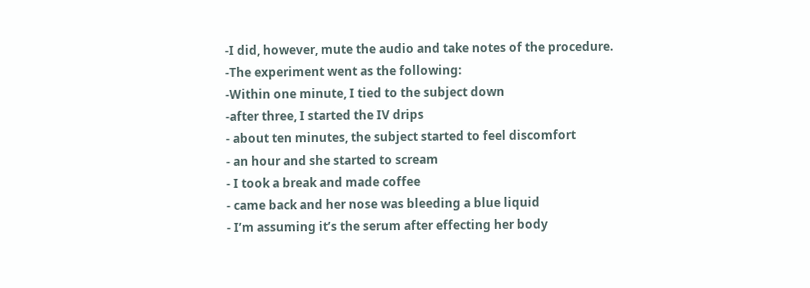-I did, however, mute the audio and take notes of the procedure.
-The experiment went as the following:
-Within one minute, I tied to the subject down
-after three, I started the IV drips
- about ten minutes, the subject started to feel discomfort
- an hour and she started to scream
- I took a break and made coffee
- came back and her nose was bleeding a blue liquid
- I’m assuming it’s the serum after effecting her body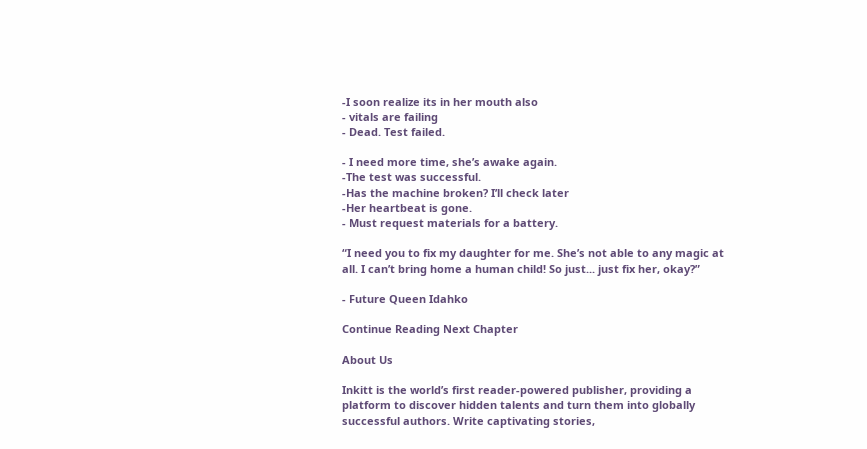-I soon realize its in her mouth also
- vitals are failing
- Dead. Test failed.

- I need more time, she’s awake again.
-The test was successful.
-Has the machine broken? I’ll check later
-Her heartbeat is gone.
- Must request materials for a battery.

“I need you to fix my daughter for me. She’s not able to any magic at all. I can’t bring home a human child! So just... just fix her, okay?”

- Future Queen Idahko

Continue Reading Next Chapter

About Us

Inkitt is the world’s first reader-powered publisher, providing a platform to discover hidden talents and turn them into globally successful authors. Write captivating stories,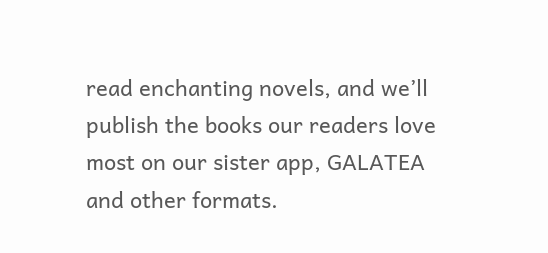read enchanting novels, and we’ll publish the books our readers love most on our sister app, GALATEA and other formats.